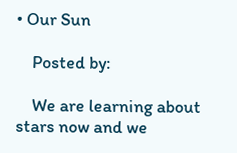• Our Sun

    Posted by:

    We are learning about stars now and we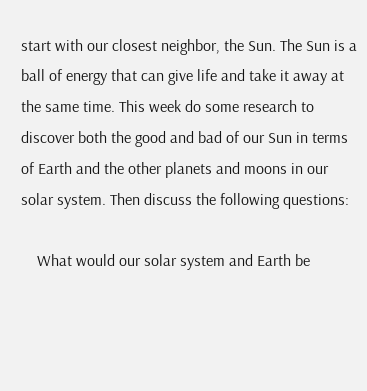start with our closest neighbor, the Sun. The Sun is a ball of energy that can give life and take it away at the same time. This week do some research to discover both the good and bad of our Sun in terms of Earth and the other planets and moons in our solar system. Then discuss the following questions:

    What would our solar system and Earth be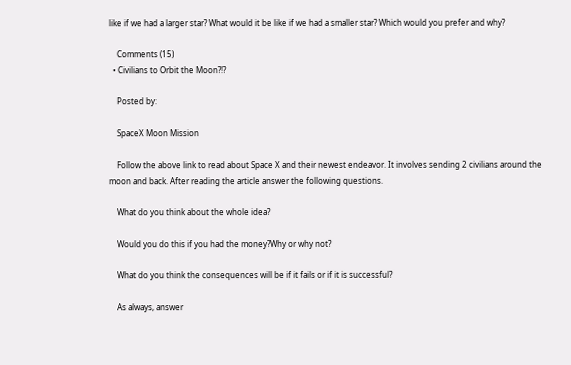like if we had a larger star? What would it be like if we had a smaller star? Which would you prefer and why?

    Comments (15)
  • Civilians to Orbit the Moon?!?

    Posted by:

    SpaceX Moon Mission

    Follow the above link to read about Space X and their newest endeavor. It involves sending 2 civilians around the moon and back. After reading the article answer the following questions.

    What do you think about the whole idea?

    Would you do this if you had the money?Why or why not?

    What do you think the consequences will be if it fails or if it is successful?

    As always, answer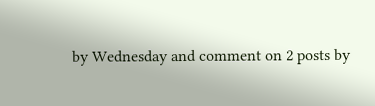by Wednesday and comment on 2 posts by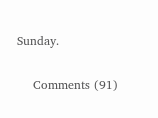Sunday.

    Comments (91)